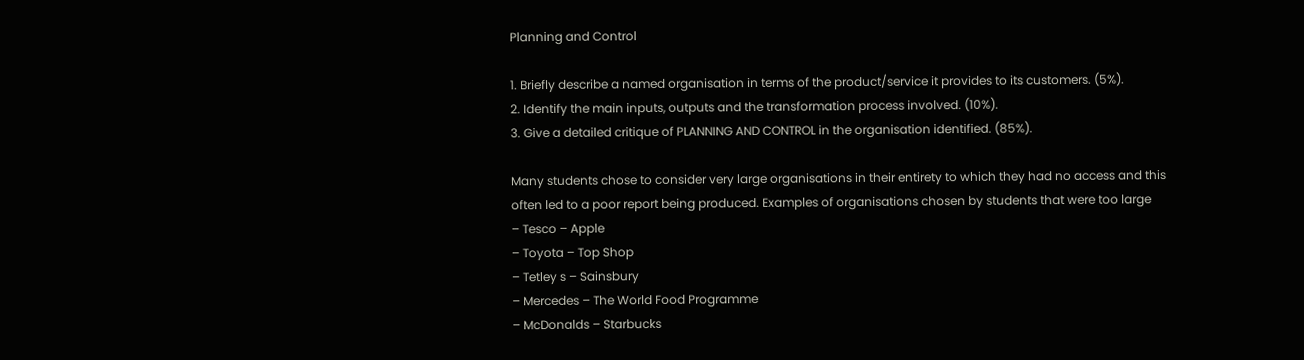Planning and Control

1. Briefly describe a named organisation in terms of the product/service it provides to its customers. (5%).
2. Identify the main inputs, outputs and the transformation process involved. (10%).
3. Give a detailed critique of PLANNING AND CONTROL in the organisation identified. (85%).

Many students chose to consider very large organisations in their entirety to which they had no access and this
often led to a poor report being produced. Examples of organisations chosen by students that were too large
– Tesco – Apple
– Toyota – Top Shop
– Tetley s – Sainsbury
– Mercedes – The World Food Programme
– McDonalds – Starbucks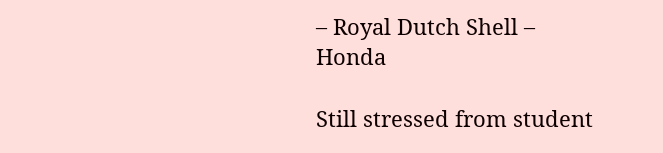– Royal Dutch Shell – Honda

Still stressed from student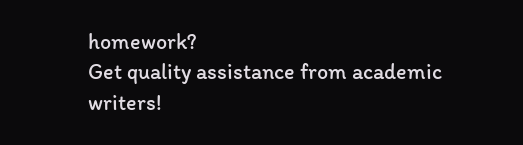homework?
Get quality assistance from academic writers!